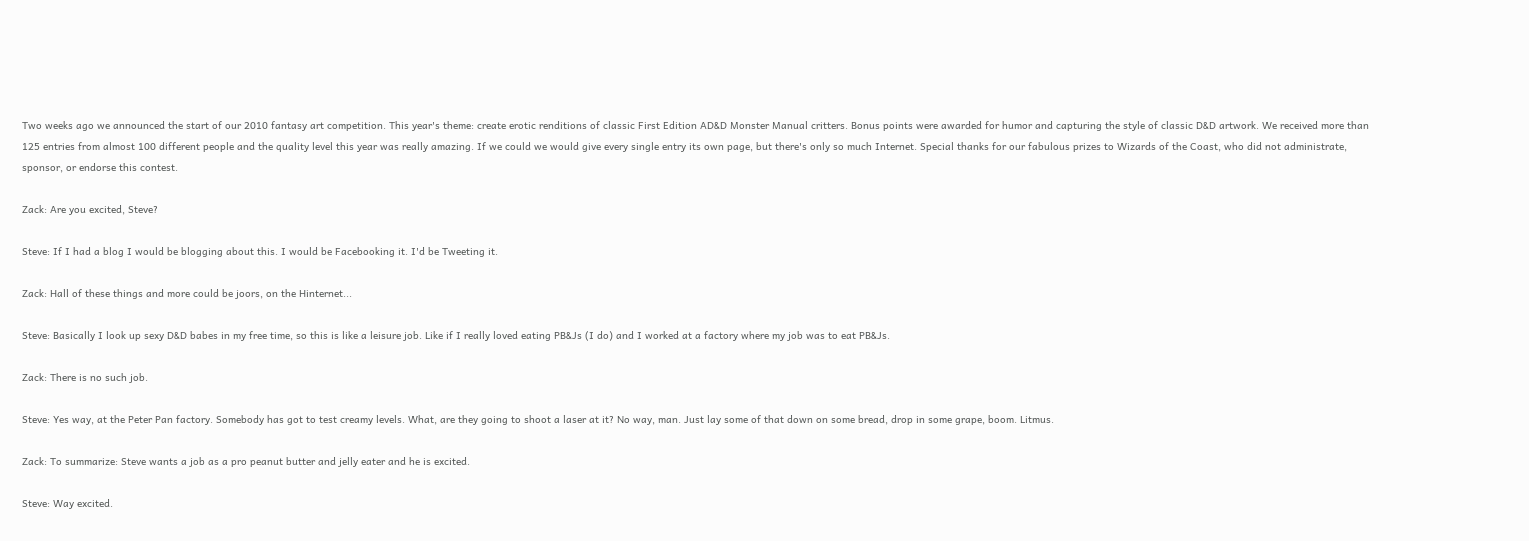Two weeks ago we announced the start of our 2010 fantasy art competition. This year's theme: create erotic renditions of classic First Edition AD&D Monster Manual critters. Bonus points were awarded for humor and capturing the style of classic D&D artwork. We received more than 125 entries from almost 100 different people and the quality level this year was really amazing. If we could we would give every single entry its own page, but there's only so much Internet. Special thanks for our fabulous prizes to Wizards of the Coast, who did not administrate, sponsor, or endorse this contest.

Zack: Are you excited, Steve?

Steve: If I had a blog I would be blogging about this. I would be Facebooking it. I'd be Tweeting it.

Zack: Hall of these things and more could be joors, on the Hinternet...

Steve: Basically I look up sexy D&D babes in my free time, so this is like a leisure job. Like if I really loved eating PB&Js (I do) and I worked at a factory where my job was to eat PB&Js.

Zack: There is no such job.

Steve: Yes way, at the Peter Pan factory. Somebody has got to test creamy levels. What, are they going to shoot a laser at it? No way, man. Just lay some of that down on some bread, drop in some grape, boom. Litmus.

Zack: To summarize: Steve wants a job as a pro peanut butter and jelly eater and he is excited.

Steve: Way excited.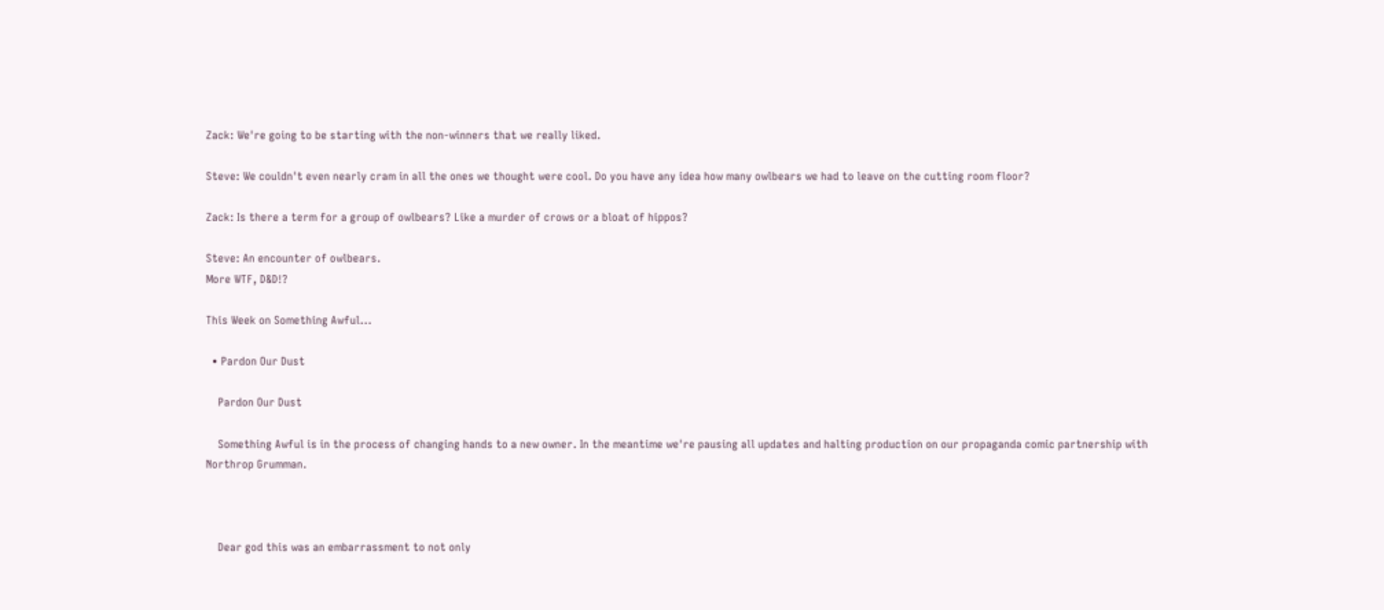Zack: We're going to be starting with the non-winners that we really liked.

Steve: We couldn't even nearly cram in all the ones we thought were cool. Do you have any idea how many owlbears we had to leave on the cutting room floor?

Zack: Is there a term for a group of owlbears? Like a murder of crows or a bloat of hippos?

Steve: An encounter of owlbears.
More WTF, D&D!?

This Week on Something Awful...

  • Pardon Our Dust

    Pardon Our Dust

    Something Awful is in the process of changing hands to a new owner. In the meantime we're pausing all updates and halting production on our propaganda comic partnership with Northrop Grumman.



    Dear god this was an embarrassment to not only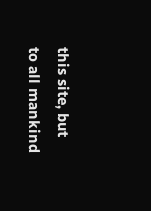this site, but to all mankind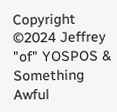Copyright ©2024 Jeffrey "of" YOSPOS & Something Awful